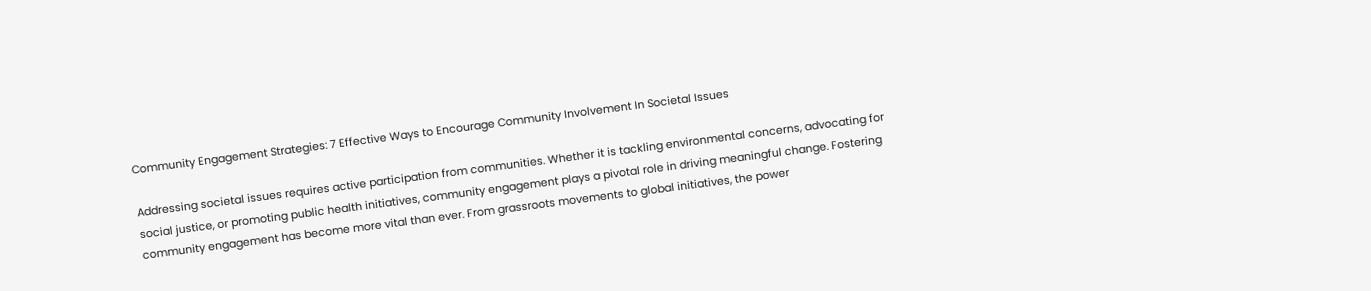Community Engagement Strategies: 7 Effective Ways to Encourage Community Involvement In Societal Issues

Addressing societal issues requires active participation from communities. Whether it is tackling environmental concerns, advocating for social justice, or promoting public health initiatives, community engagement plays a pivotal role in driving meaningful change. Fostering community engagement has become more vital than ever. From grassroots movements to global initiatives, the power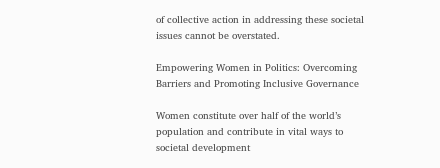of collective action in addressing these societal issues cannot be overstated.

Empowering Women in Politics: Overcoming Barriers and Promoting Inclusive Governance

Women constitute over half of the world’s population and contribute in vital ways to societal development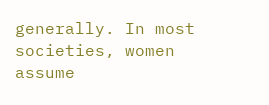generally. In most societies, women assume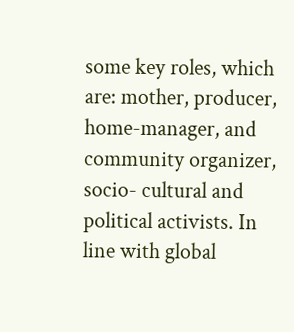some key roles, which are: mother, producer, home-manager, and community organizer, socio- cultural and political activists. In line with global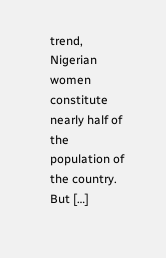trend, Nigerian women constitute nearly half of the population of the country. But […]